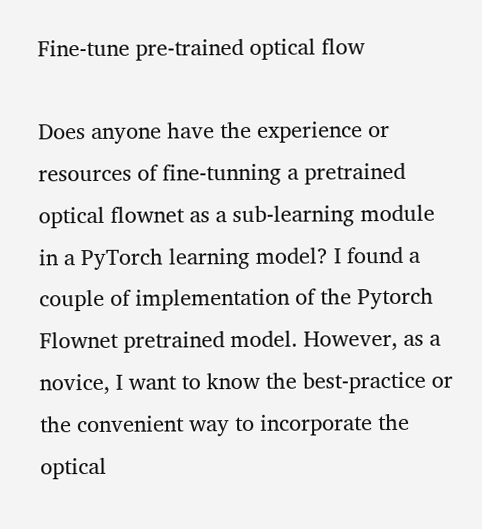Fine-tune pre-trained optical flow

Does anyone have the experience or resources of fine-tunning a pretrained optical flownet as a sub-learning module in a PyTorch learning model? I found a couple of implementation of the Pytorch Flownet pretrained model. However, as a novice, I want to know the best-practice or the convenient way to incorporate the optical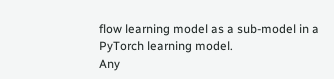flow learning model as a sub-model in a PyTorch learning model.
Any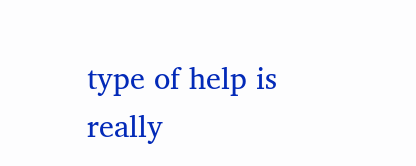type of help is really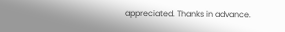appreciated. Thanks in advance.